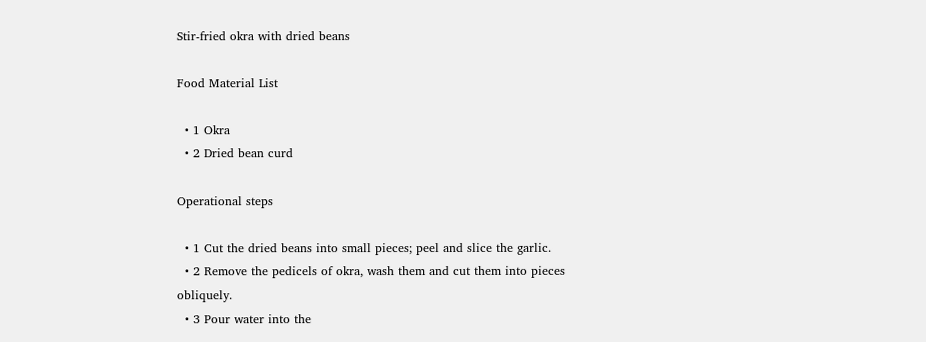Stir-fried okra with dried beans

Food Material List

  • 1 Okra
  • 2 Dried bean curd

Operational steps

  • 1 Cut the dried beans into small pieces; peel and slice the garlic.
  • 2 Remove the pedicels of okra, wash them and cut them into pieces obliquely.
  • 3 Pour water into the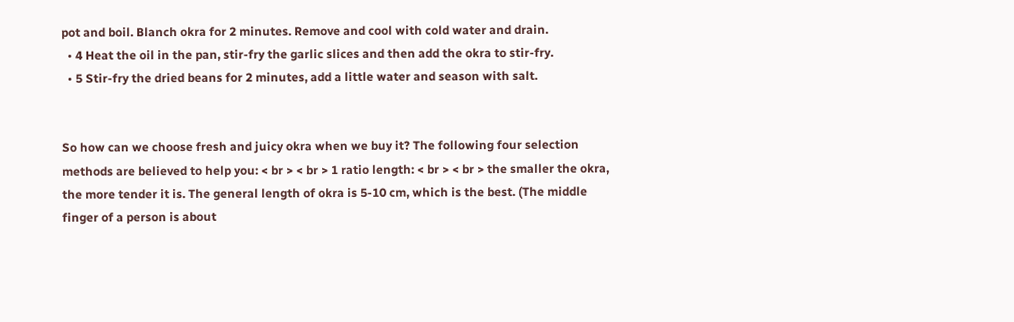pot and boil. Blanch okra for 2 minutes. Remove and cool with cold water and drain.
  • 4 Heat the oil in the pan, stir-fry the garlic slices and then add the okra to stir-fry.
  • 5 Stir-fry the dried beans for 2 minutes, add a little water and season with salt.


So how can we choose fresh and juicy okra when we buy it? The following four selection methods are believed to help you: < br > < br > 1 ratio length: < br > < br > the smaller the okra, the more tender it is. The general length of okra is 5-10 cm, which is the best. (The middle finger of a person is about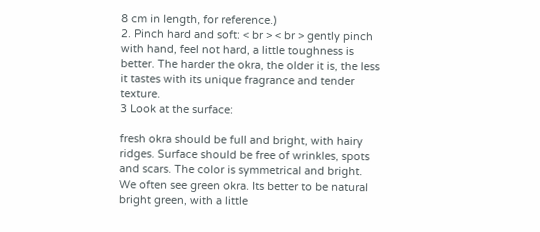8 cm in length, for reference.)
2. Pinch hard and soft: < br > < br > gently pinch with hand, feel not hard, a little toughness is better. The harder the okra, the older it is, the less it tastes with its unique fragrance and tender texture.
3 Look at the surface:

fresh okra should be full and bright, with hairy ridges. Surface should be free of wrinkles, spots and scars. The color is symmetrical and bright. We often see green okra. Its better to be natural bright green, with a little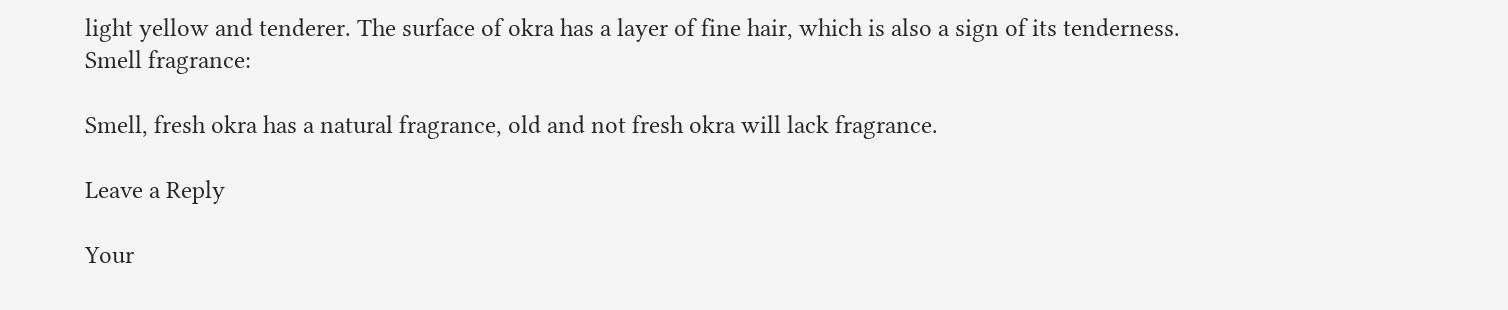light yellow and tenderer. The surface of okra has a layer of fine hair, which is also a sign of its tenderness.
Smell fragrance:

Smell, fresh okra has a natural fragrance, old and not fresh okra will lack fragrance.

Leave a Reply

Your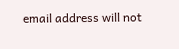email address will not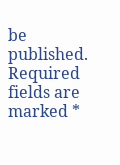be published. Required fields are marked *